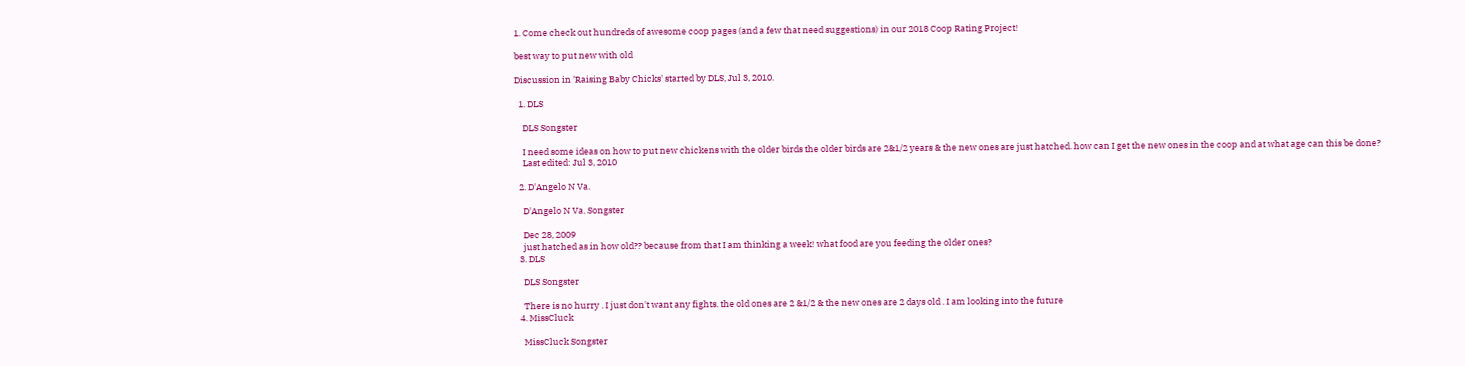1. Come check out hundreds of awesome coop pages (and a few that need suggestions) in our 2018 Coop Rating Project!

best way to put new with old

Discussion in 'Raising Baby Chicks' started by DLS, Jul 3, 2010.

  1. DLS

    DLS Songster

    I need some ideas on how to put new chickens with the older birds the older birds are 2&1/2 years & the new ones are just hatched. how can I get the new ones in the coop and at what age can this be done?
    Last edited: Jul 3, 2010

  2. D'Angelo N Va.

    D'Angelo N Va. Songster

    Dec 28, 2009
    just hatched as in how old?? because from that I am thinking a week! what food are you feeding the older ones?
  3. DLS

    DLS Songster

    There is no hurry . I just don't want any fights. the old ones are 2 &1/2 & the new ones are 2 days old . I am looking into the future
  4. MissCluck

    MissCluck Songster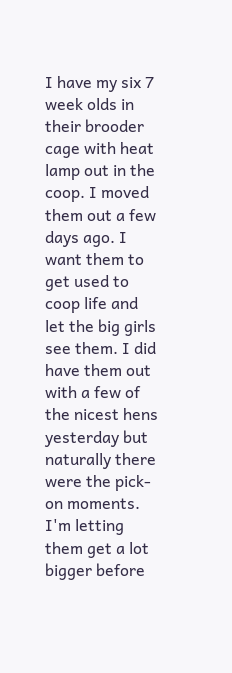I have my six 7 week olds in their brooder cage with heat lamp out in the coop. I moved them out a few days ago. I want them to get used to coop life and let the big girls see them. I did have them out with a few of the nicest hens yesterday but naturally there were the pick-on moments. I'm letting them get a lot bigger before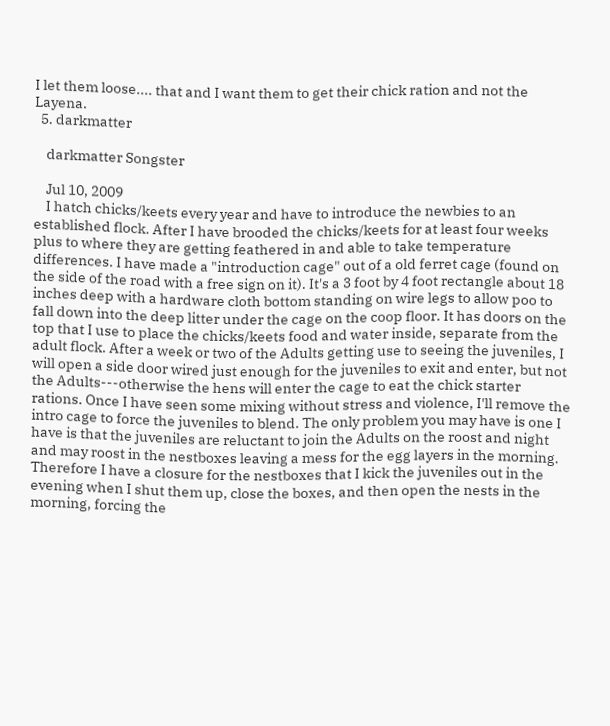I let them loose.... that and I want them to get their chick ration and not the Layena.
  5. darkmatter

    darkmatter Songster

    Jul 10, 2009
    I hatch chicks/keets every year and have to introduce the newbies to an established flock. After I have brooded the chicks/keets for at least four weeks plus to where they are getting feathered in and able to take temperature differences. I have made a "introduction cage" out of a old ferret cage (found on the side of the road with a free sign on it). It's a 3 foot by 4 foot rectangle about 18 inches deep with a hardware cloth bottom standing on wire legs to allow poo to fall down into the deep litter under the cage on the coop floor. It has doors on the top that I use to place the chicks/keets food and water inside, separate from the adult flock. After a week or two of the Adults getting use to seeing the juveniles, I will open a side door wired just enough for the juveniles to exit and enter, but not the Adults---otherwise the hens will enter the cage to eat the chick starter rations. Once I have seen some mixing without stress and violence, I'll remove the intro cage to force the juveniles to blend. The only problem you may have is one I have is that the juveniles are reluctant to join the Adults on the roost and night and may roost in the nestboxes leaving a mess for the egg layers in the morning. Therefore I have a closure for the nestboxes that I kick the juveniles out in the evening when I shut them up, close the boxes, and then open the nests in the morning, forcing the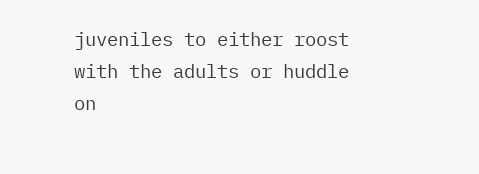juveniles to either roost with the adults or huddle on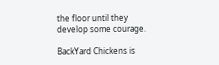the floor until they develop some courage.

BackYard Chickens is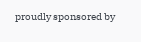proudly sponsored by